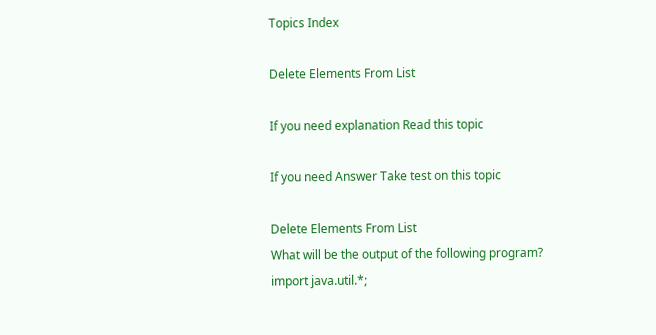Topics Index

Delete Elements From List

If you need explanation Read this topic

If you need Answer Take test on this topic

Delete Elements From List
What will be the output of the following program?
import java.util.*;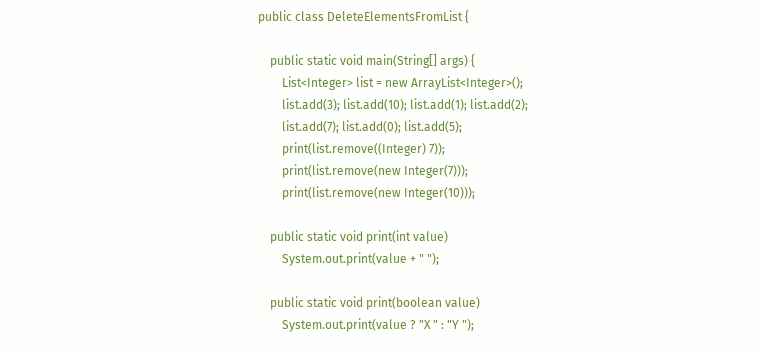public class DeleteElementsFromList {

    public static void main(String[] args) {
        List<Integer> list = new ArrayList<Integer>();
        list.add(3); list.add(10); list.add(1); list.add(2);
        list.add(7); list.add(0); list.add(5);
        print(list.remove((Integer) 7));
        print(list.remove(new Integer(7)));
        print(list.remove(new Integer(10)));

    public static void print(int value)
        System.out.print(value + " ");

    public static void print(boolean value)
        System.out.print(value ? "X " : "Y ");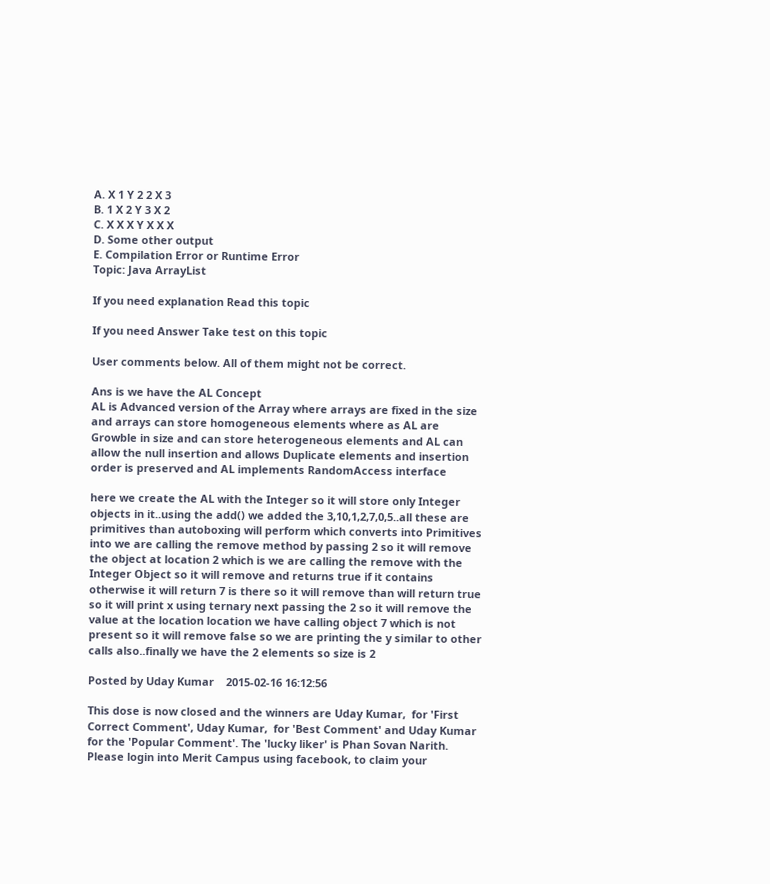A. X 1 Y 2 2 X 3
B. 1 X 2 Y 3 X 2
C. X X X Y X X X
D. Some other output
E. Compilation Error or Runtime Error
Topic: Java ArrayList

If you need explanation Read this topic

If you need Answer Take test on this topic

User comments below. All of them might not be correct.

Ans is we have the AL Concept
AL is Advanced version of the Array where arrays are fixed in the size and arrays can store homogeneous elements where as AL are Growble in size and can store heterogeneous elements and AL can allow the null insertion and allows Duplicate elements and insertion order is preserved and AL implements RandomAccess interface

here we create the AL with the Integer so it will store only Integer objects in it..using the add() we added the 3,10,1,2,7,0,5..all these are primitives than autoboxing will perform which converts into Primitives into we are calling the remove method by passing 2 so it will remove the object at location 2 which is we are calling the remove with the Integer Object so it will remove and returns true if it contains otherwise it will return 7 is there so it will remove than will return true so it will print x using ternary next passing the 2 so it will remove the value at the location location we have calling object 7 which is not present so it will remove false so we are printing the y similar to other calls also..finally we have the 2 elements so size is 2

Posted by Uday Kumar    2015-02-16 16:12:56

This dose is now closed and the winners are Uday Kumar,  for 'First Correct Comment', Uday Kumar,  for 'Best Comment' and Uday Kumar for the 'Popular Comment'. The 'lucky liker' is Phan Sovan Narith. Please login into Merit Campus using facebook, to claim your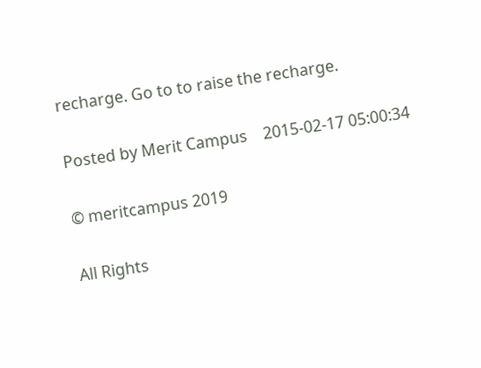recharge. Go to to raise the recharge.

Posted by Merit Campus    2015-02-17 05:00:34

© meritcampus 2019

All Rights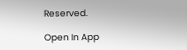Reserved.

Open In App